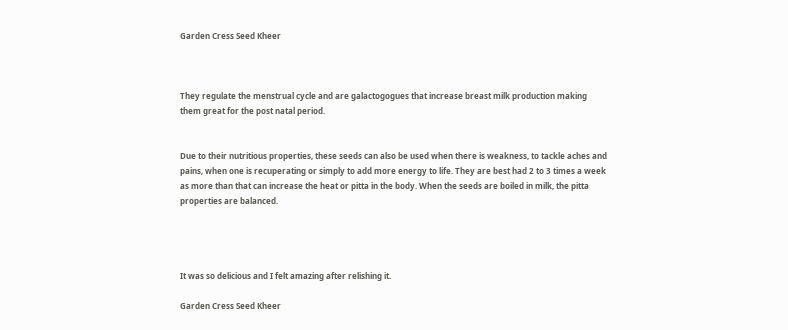Garden Cress Seed Kheer



They regulate the menstrual cycle and are galactogogues that increase breast milk production making them great for the post natal period.


Due to their nutritious properties, these seeds can also be used when there is weakness, to tackle aches and pains, when one is recuperating or simply to add more energy to life. They are best had 2 to 3 times a week as more than that can increase the heat or pitta in the body. When the seeds are boiled in milk, the pitta properties are balanced.




It was so delicious and I felt amazing after relishing it.

Garden Cress Seed Kheer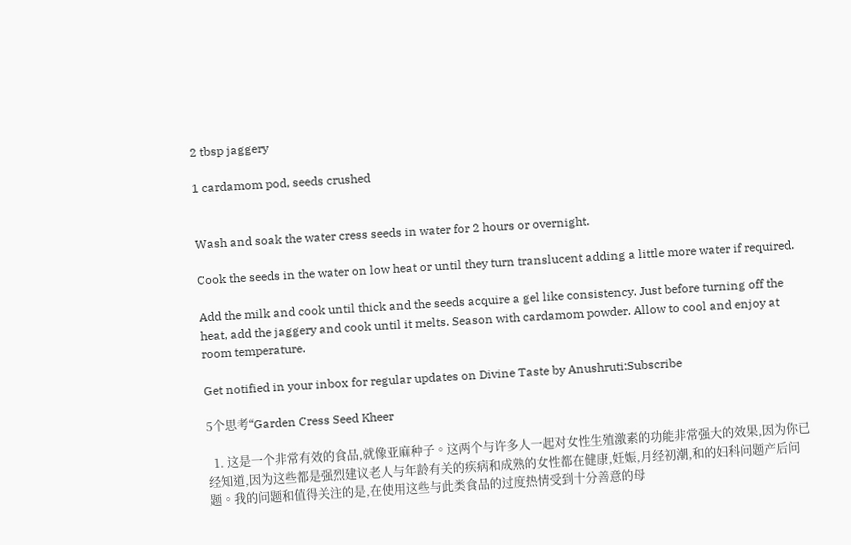2 tbsp jaggery

1 cardamom pod, seeds crushed


Wash and soak the water cress seeds in water for 2 hours or overnight.

Cook the seeds in the water on low heat or until they turn translucent adding a little more water if required.

Add the milk and cook until thick and the seeds acquire a gel like consistency. Just before turning off the heat, add the jaggery and cook until it melts. Season with cardamom powder. Allow to cool and enjoy at room temperature.

Get notified in your inbox for regular updates on Divine Taste by Anushruti:Subscribe

5个思考“Garden Cress Seed Kheer

  1. 这是一个非常有效的食品,就像亚麻种子。这两个与许多人一起对女性生殖激素的功能非常强大的效果,因为你已经知道,因为这些都是强烈建议老人与年龄有关的疾病和成熟的女性都在健康,妊娠,月经初潮,和的妇科问题产后问题。我的问题和值得关注的是,在使用这些与此类食品的过度热情受到十分善意的母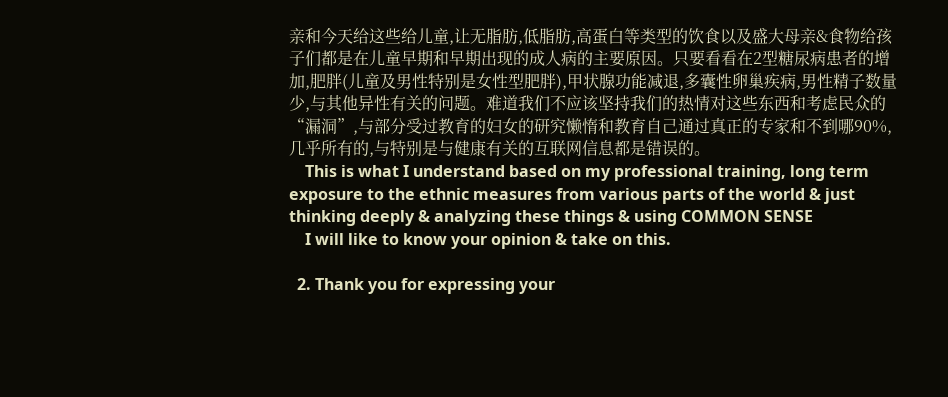亲和今天给这些给儿童,让无脂肪,低脂肪,高蛋白等类型的饮食以及盛大母亲&食物给孩子们都是在儿童早期和早期出现的成人病的主要原因。只要看看在2型糖尿病患者的增加,肥胖(儿童及男性特别是女性型肥胖),甲状腺功能减退,多囊性卵巢疾病,男性精子数量少,与其他异性有关的问题。难道我们不应该坚持我们的热情对这些东西和考虑民众的“漏洞”,与部分受过教育的妇女的研究懒惰和教育自己通过真正的专家和不到哪90%,几乎所有的,与特别是与健康有关的互联网信息都是错误的。
    This is what I understand based on my professional training, long term exposure to the ethnic measures from various parts of the world & just thinking deeply & analyzing these things & using COMMON SENSE
    I will like to know your opinion & take on this.

  2. Thank you for expressing your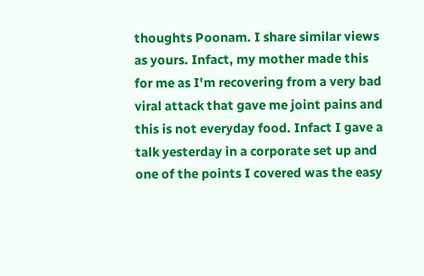thoughts Poonam. I share similar views as yours. Infact, my mother made this for me as I'm recovering from a very bad viral attack that gave me joint pains and this is not everyday food. Infact I gave a talk yesterday in a corporate set up and one of the points I covered was the easy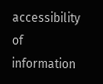accessibility of information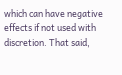which can have negative effects if not used with discretion. That said,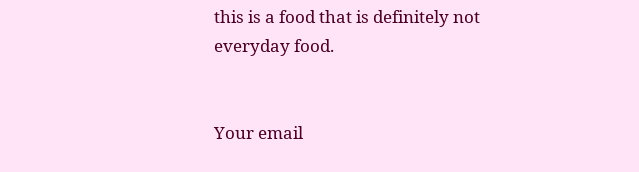this is a food that is definitely not everyday food.


Your email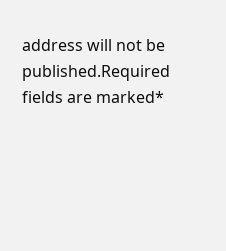address will not be published.Required fields are marked*